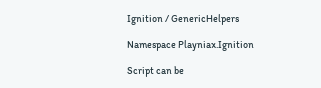Ignition / GenericHelpers

Namespace Playniax.Ignition

Script can be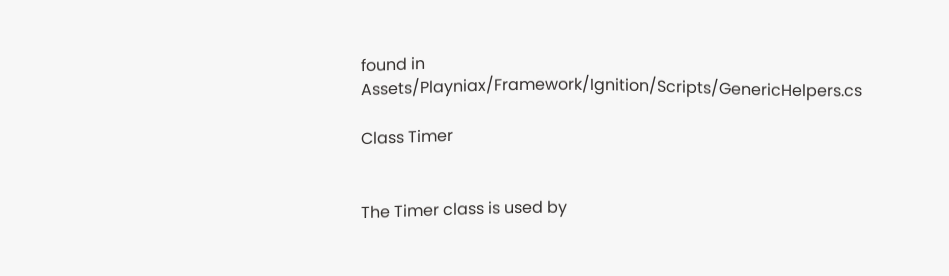found in Assets/Playniax/Framework/Ignition/Scripts/GenericHelpers.cs

Class Timer


The Timer class is used by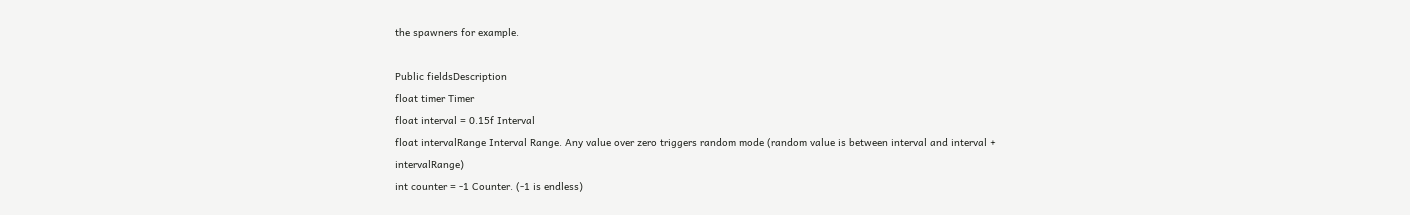the spawners for example.

Public fieldsDescription
float timer Timer
float interval = 0.15f Interval
float intervalRange Interval Range. Any value over zero triggers random mode (random value is between interval and interval + intervalRange)
int counter = -1 Counter. (-1 is endless)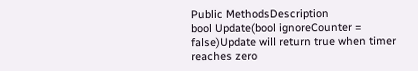Public MethodsDescription
bool Update(bool ignoreCounter = false)Update will return true when timer reaches zero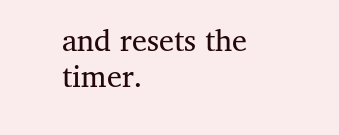and resets the timer.